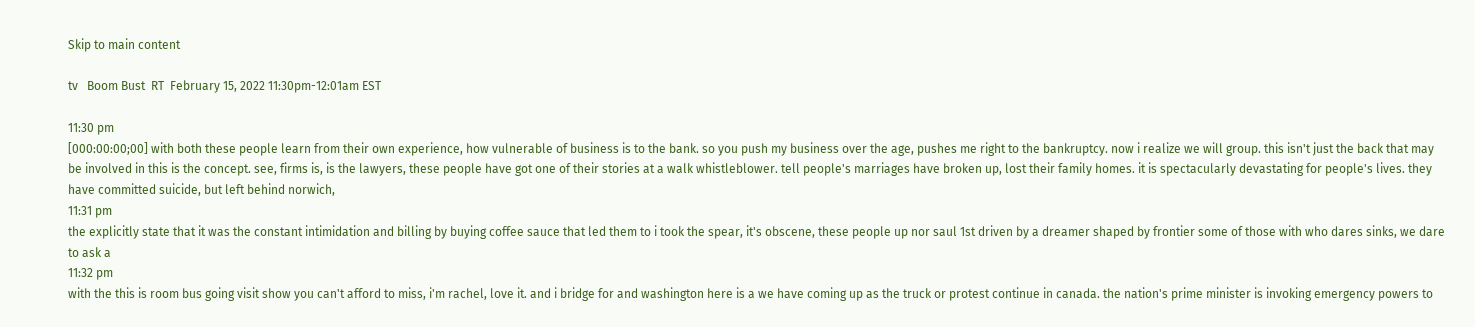Skip to main content

tv   Boom Bust  RT  February 15, 2022 11:30pm-12:01am EST

11:30 pm
[000:00:00;00] with both these people learn from their own experience, how vulnerable of business is to the bank. so you push my business over the age, pushes me right to the bankruptcy. now i realize we will group. this isn't just the back that may be involved in this is the concept. see, firms is, is the lawyers, these people have got one of their stories at a walk whistleblower. tell people's marriages have broken up, lost their family homes. it is spectacularly devastating for people's lives. they have committed suicide, but left behind norwich,
11:31 pm
the explicitly state that it was the constant intimidation and billing by buying coffee sauce that led them to i took the spear, it's obscene, these people up nor saul 1st driven by a dreamer shaped by frontier some of those with who dares sinks, we dare to ask a
11:32 pm
with the this is room bus going visit show you can't afford to miss, i'm rachel, love it. and i bridge for and washington here is a we have coming up as the truck or protest continue in canada. the nation's prime minister is invoking emergency powers to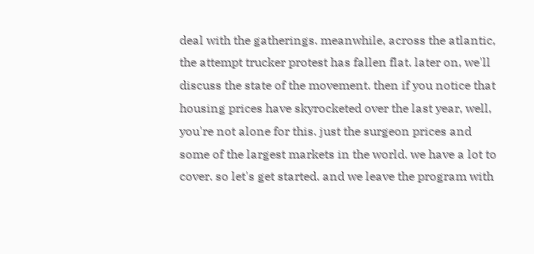deal with the gatherings. meanwhile, across the atlantic, the attempt trucker protest has fallen flat. later on, we'll discuss the state of the movement. then if you notice that housing prices have skyrocketed over the last year, well, you're not alone for this. just the surgeon prices and some of the largest markets in the world. we have a lot to cover. so let's get started. and we leave the program with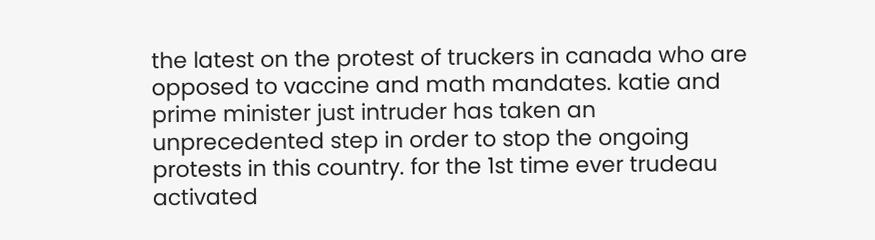the latest on the protest of truckers in canada who are opposed to vaccine and math mandates. katie and prime minister just intruder has taken an unprecedented step in order to stop the ongoing protests in this country. for the 1st time ever trudeau activated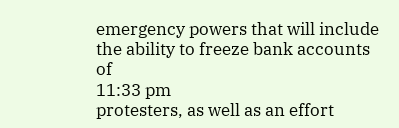emergency powers that will include the ability to freeze bank accounts of
11:33 pm
protesters, as well as an effort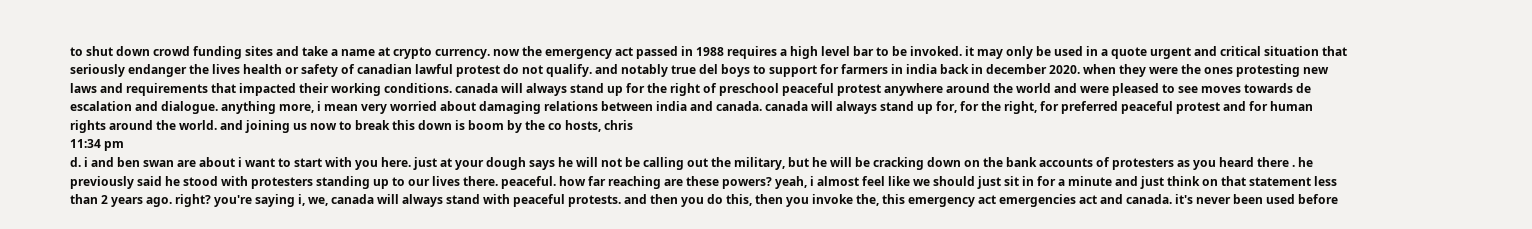to shut down crowd funding sites and take a name at crypto currency. now the emergency act passed in 1988 requires a high level bar to be invoked. it may only be used in a quote urgent and critical situation that seriously endanger the lives health or safety of canadian lawful protest do not qualify. and notably true del boys to support for farmers in india back in december 2020. when they were the ones protesting new laws and requirements that impacted their working conditions. canada will always stand up for the right of preschool peaceful protest anywhere around the world and were pleased to see moves towards de escalation and dialogue. anything more, i mean very worried about damaging relations between india and canada. canada will always stand up for, for the right, for preferred peaceful protest and for human rights around the world. and joining us now to break this down is boom by the co hosts, chris
11:34 pm
d. i and ben swan are about i want to start with you here. just at your dough says he will not be calling out the military, but he will be cracking down on the bank accounts of protesters as you heard there . he previously said he stood with protesters standing up to our lives there. peaceful. how far reaching are these powers? yeah, i almost feel like we should just sit in for a minute and just think on that statement less than 2 years ago. right? you're saying i, we, canada will always stand with peaceful protests. and then you do this, then you invoke the, this emergency act emergencies act and canada. it's never been used before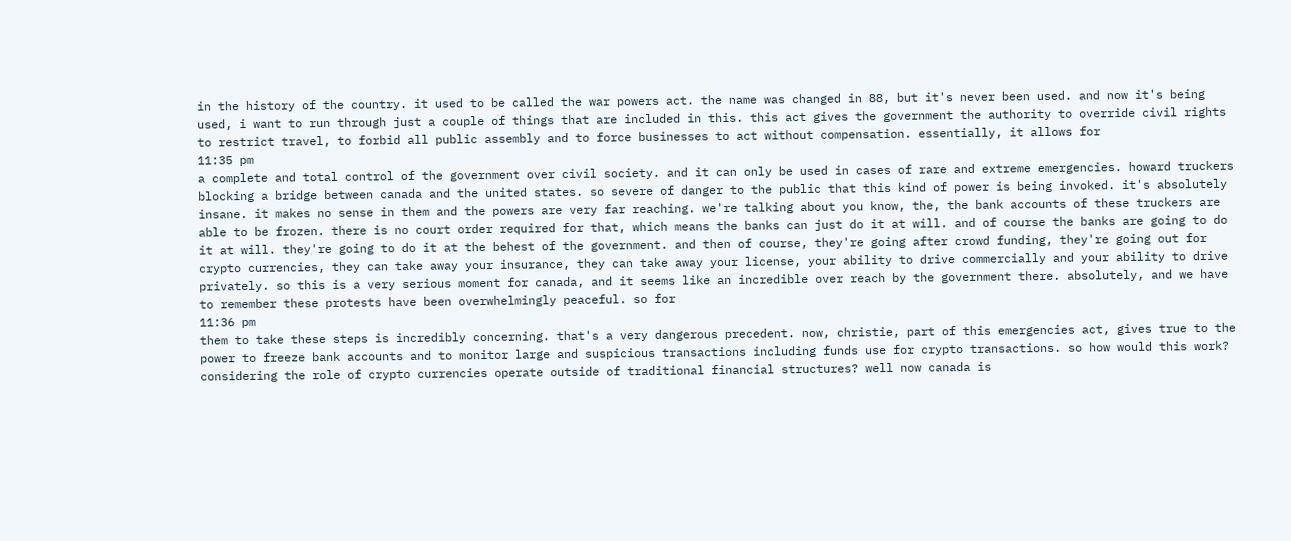in the history of the country. it used to be called the war powers act. the name was changed in 88, but it's never been used. and now it's being used, i want to run through just a couple of things that are included in this. this act gives the government the authority to override civil rights to restrict travel, to forbid all public assembly and to force businesses to act without compensation. essentially, it allows for
11:35 pm
a complete and total control of the government over civil society. and it can only be used in cases of rare and extreme emergencies. howard truckers blocking a bridge between canada and the united states. so severe of danger to the public that this kind of power is being invoked. it's absolutely insane. it makes no sense in them and the powers are very far reaching. we're talking about you know, the, the bank accounts of these truckers are able to be frozen. there is no court order required for that, which means the banks can just do it at will. and of course the banks are going to do it at will. they're going to do it at the behest of the government. and then of course, they're going after crowd funding, they're going out for crypto currencies, they can take away your insurance, they can take away your license, your ability to drive commercially and your ability to drive privately. so this is a very serious moment for canada, and it seems like an incredible over reach by the government there. absolutely, and we have to remember these protests have been overwhelmingly peaceful. so for
11:36 pm
them to take these steps is incredibly concerning. that's a very dangerous precedent. now, christie, part of this emergencies act, gives true to the power to freeze bank accounts and to monitor large and suspicious transactions including funds use for crypto transactions. so how would this work? considering the role of crypto currencies operate outside of traditional financial structures? well now canada is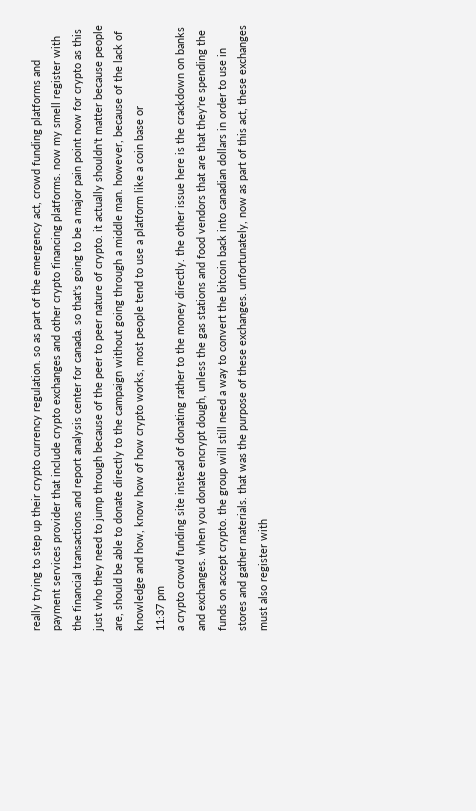really trying to step up their crypto currency regulation. so as part of the emergency act, crowd funding platforms and payment services provider that include crypto exchanges and other crypto financing platforms. now my smell register with the financial transactions and report analysis center for canada. so that's going to be a major pain point now for crypto as this just who they need to jump through because of the peer to peer nature of crypto. it actually shouldn't matter because people are, should be able to donate directly to the campaign without going through a middle man. however, because of the lack of knowledge and how, know how of how crypto works, most people tend to use a platform like a coin base or
11:37 pm
a crypto crowd funding site instead of donating rather to the money directly. the other issue here is the crackdown on banks and exchanges. when you donate encrypt dough, unless the gas stations and food vendors that are that they're spending the funds on accept crypto. the group will still need a way to convert the bitcoin back into canadian dollars in order to use in stores and gather materials. that was the purpose of these exchanges. unfortunately, now as part of this act, these exchanges must also register with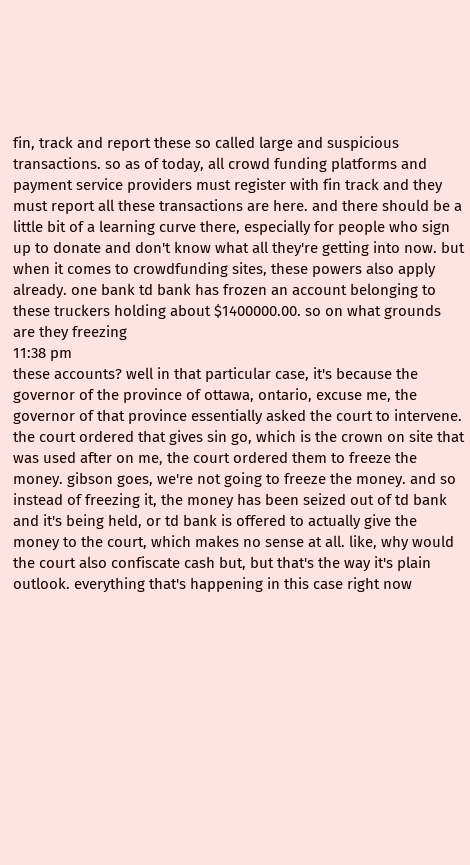fin, track and report these so called large and suspicious transactions. so as of today, all crowd funding platforms and payment service providers must register with fin track and they must report all these transactions are here. and there should be a little bit of a learning curve there, especially for people who sign up to donate and don't know what all they're getting into now. but when it comes to crowdfunding sites, these powers also apply already. one bank td bank has frozen an account belonging to these truckers holding about $1400000.00. so on what grounds are they freezing
11:38 pm
these accounts? well in that particular case, it's because the governor of the province of ottawa, ontario, excuse me, the governor of that province essentially asked the court to intervene. the court ordered that gives sin go, which is the crown on site that was used after on me, the court ordered them to freeze the money. gibson goes, we're not going to freeze the money. and so instead of freezing it, the money has been seized out of td bank and it's being held, or td bank is offered to actually give the money to the court, which makes no sense at all. like, why would the court also confiscate cash but, but that's the way it's plain outlook. everything that's happening in this case right now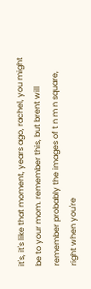it's, it's like that moment, years ago, rachel, you might be to your mom. remember this, but brent will remember probably the images of t n m n square, right when you're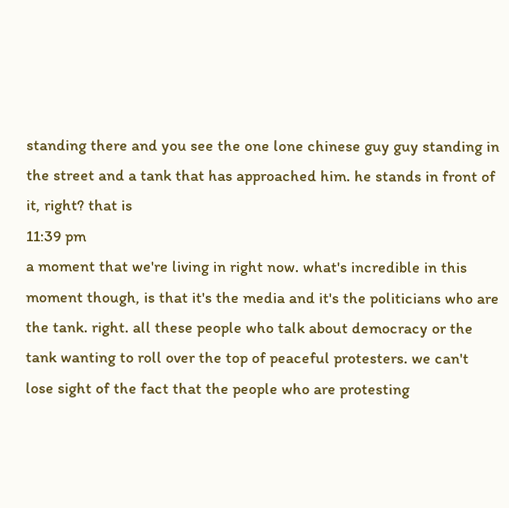standing there and you see the one lone chinese guy guy standing in the street and a tank that has approached him. he stands in front of it, right? that is
11:39 pm
a moment that we're living in right now. what's incredible in this moment though, is that it's the media and it's the politicians who are the tank. right. all these people who talk about democracy or the tank wanting to roll over the top of peaceful protesters. we can't lose sight of the fact that the people who are protesting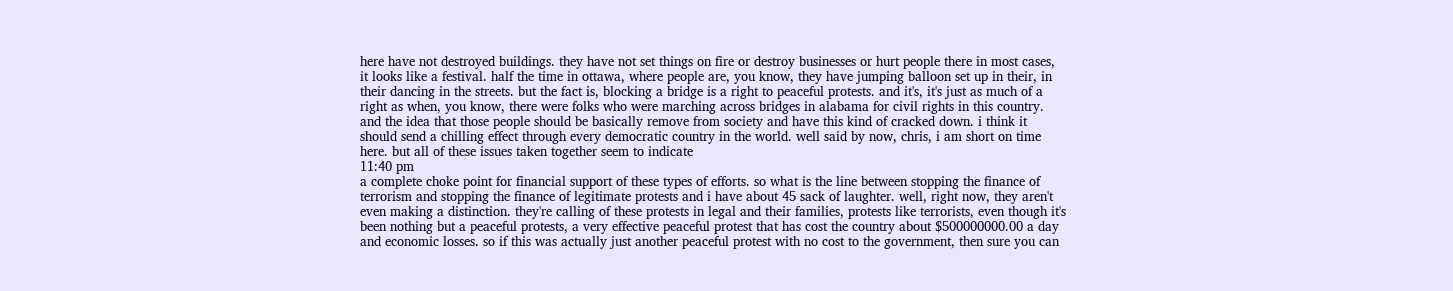here have not destroyed buildings. they have not set things on fire or destroy businesses or hurt people there in most cases, it looks like a festival. half the time in ottawa, where people are, you know, they have jumping balloon set up in their, in their dancing in the streets. but the fact is, blocking a bridge is a right to peaceful protests. and it's, it's just as much of a right as when, you know, there were folks who were marching across bridges in alabama for civil rights in this country. and the idea that those people should be basically remove from society and have this kind of cracked down. i think it should send a chilling effect through every democratic country in the world. well said by now, chris, i am short on time here. but all of these issues taken together seem to indicate
11:40 pm
a complete choke point for financial support of these types of efforts. so what is the line between stopping the finance of terrorism and stopping the finance of legitimate protests and i have about 45 sack of laughter. well, right now, they aren't even making a distinction. they're calling of these protests in legal and their families, protests like terrorists, even though it's been nothing but a peaceful protests, a very effective peaceful protest that has cost the country about $500000000.00 a day and economic losses. so if this was actually just another peaceful protest with no cost to the government, then sure you can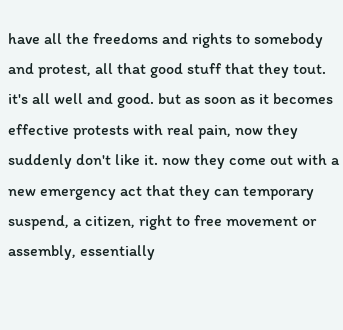have all the freedoms and rights to somebody and protest, all that good stuff that they tout. it's all well and good. but as soon as it becomes effective protests with real pain, now they suddenly don't like it. now they come out with a new emergency act that they can temporary suspend, a citizen, right to free movement or assembly, essentially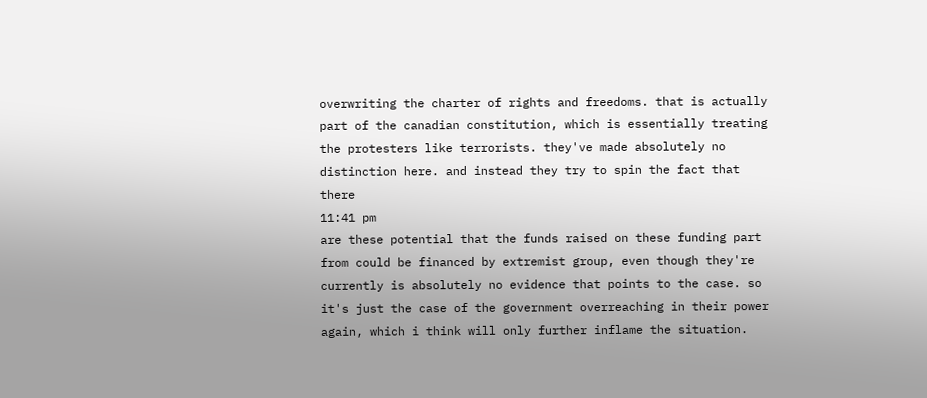overwriting the charter of rights and freedoms. that is actually part of the canadian constitution, which is essentially treating the protesters like terrorists. they've made absolutely no distinction here. and instead they try to spin the fact that there
11:41 pm
are these potential that the funds raised on these funding part from could be financed by extremist group, even though they're currently is absolutely no evidence that points to the case. so it's just the case of the government overreaching in their power again, which i think will only further inflame the situation.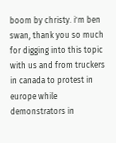boom by christy. i'm ben swan, thank you so much for digging into this topic with us and from truckers in canada to protest in europe while demonstrators in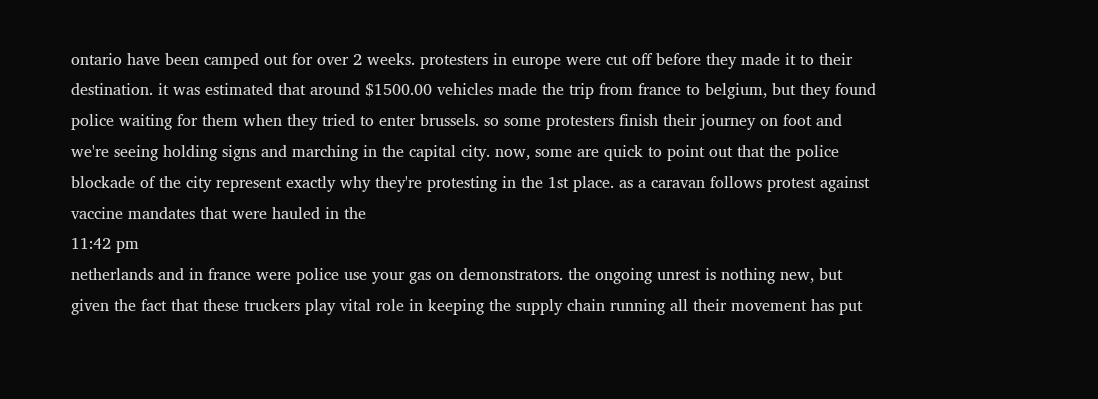ontario have been camped out for over 2 weeks. protesters in europe were cut off before they made it to their destination. it was estimated that around $1500.00 vehicles made the trip from france to belgium, but they found police waiting for them when they tried to enter brussels. so some protesters finish their journey on foot and we're seeing holding signs and marching in the capital city. now, some are quick to point out that the police blockade of the city represent exactly why they're protesting in the 1st place. as a caravan follows protest against vaccine mandates that were hauled in the
11:42 pm
netherlands and in france were police use your gas on demonstrators. the ongoing unrest is nothing new, but given the fact that these truckers play vital role in keeping the supply chain running all their movement has put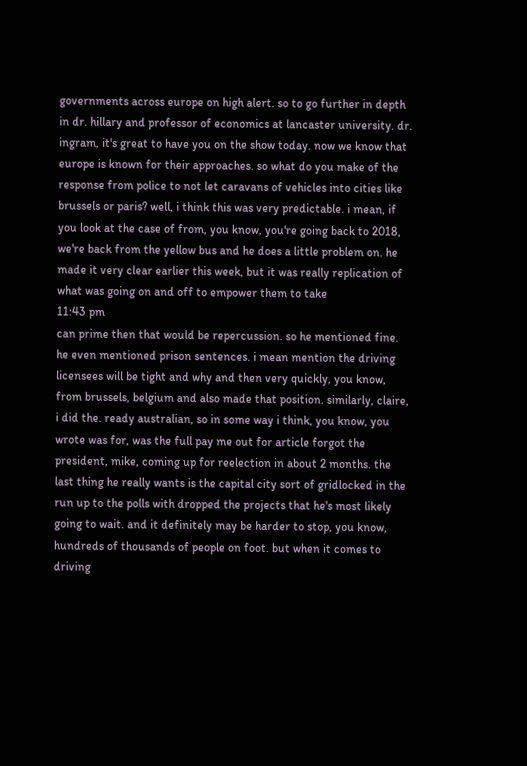governments across europe on high alert. so to go further in depth in dr. hillary and professor of economics at lancaster university. dr. ingram, it's great to have you on the show today. now we know that europe is known for their approaches. so what do you make of the response from police to not let caravans of vehicles into cities like brussels or paris? well, i think this was very predictable. i mean, if you look at the case of from, you know, you're going back to 2018, we're back from the yellow bus and he does a little problem on. he made it very clear earlier this week, but it was really replication of what was going on and off to empower them to take
11:43 pm
can prime then that would be repercussion. so he mentioned fine. he even mentioned prison sentences. i mean mention the driving licensees will be tight and why and then very quickly, you know, from brussels, belgium and also made that position. similarly, claire, i did the. ready australian, so in some way i think, you know, you wrote was for, was the full pay me out for article forgot the president, mike, coming up for reelection in about 2 months. the last thing he really wants is the capital city sort of gridlocked in the run up to the polls with dropped the projects that he's most likely going to wait. and it definitely may be harder to stop, you know, hundreds of thousands of people on foot. but when it comes to driving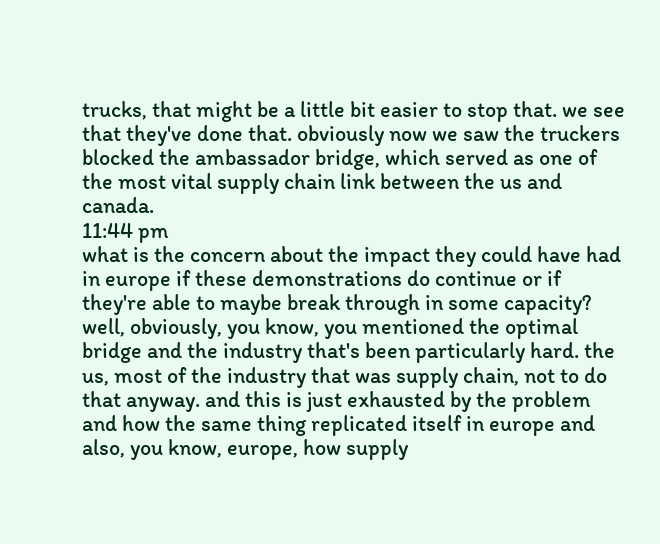trucks, that might be a little bit easier to stop that. we see that they've done that. obviously now we saw the truckers blocked the ambassador bridge, which served as one of the most vital supply chain link between the us and canada.
11:44 pm
what is the concern about the impact they could have had in europe if these demonstrations do continue or if they're able to maybe break through in some capacity? well, obviously, you know, you mentioned the optimal bridge and the industry that's been particularly hard. the us, most of the industry that was supply chain, not to do that anyway. and this is just exhausted by the problem and how the same thing replicated itself in europe and also, you know, europe, how supply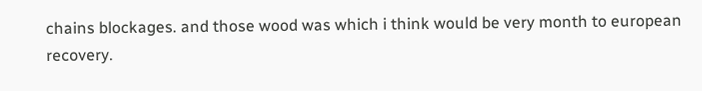chains blockages. and those wood was which i think would be very month to european recovery.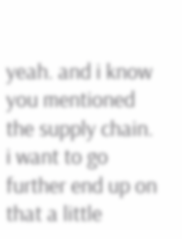yeah. and i know you mentioned the supply chain. i want to go further end up on that a little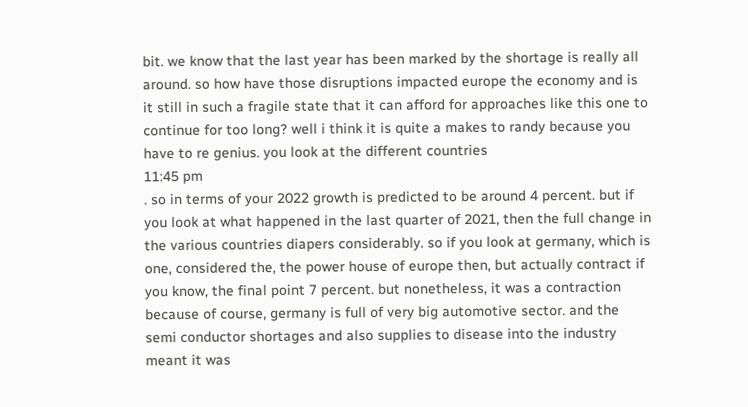bit. we know that the last year has been marked by the shortage is really all around. so how have those disruptions impacted europe the economy and is it still in such a fragile state that it can afford for approaches like this one to continue for too long? well i think it is quite a makes to randy because you have to re genius. you look at the different countries
11:45 pm
. so in terms of your 2022 growth is predicted to be around 4 percent. but if you look at what happened in the last quarter of 2021, then the full change in the various countries diapers considerably. so if you look at germany, which is one, considered the, the power house of europe then, but actually contract if you know, the final point 7 percent. but nonetheless, it was a contraction because of course, germany is full of very big automotive sector. and the semi conductor shortages and also supplies to disease into the industry meant it was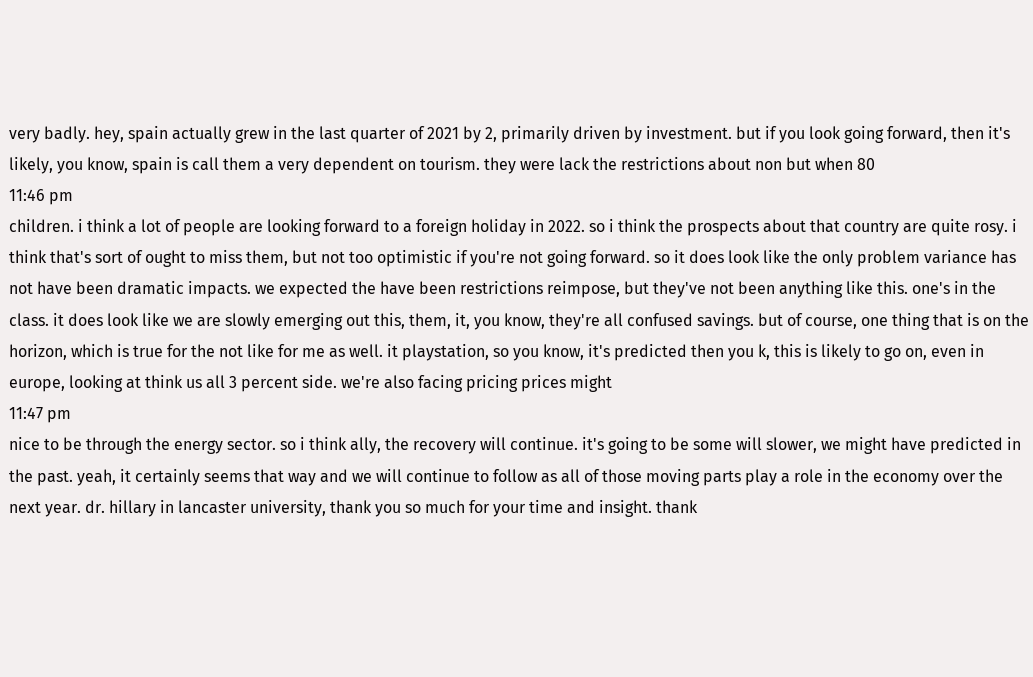very badly. hey, spain actually grew in the last quarter of 2021 by 2, primarily driven by investment. but if you look going forward, then it's likely, you know, spain is call them a very dependent on tourism. they were lack the restrictions about non but when 80
11:46 pm
children. i think a lot of people are looking forward to a foreign holiday in 2022. so i think the prospects about that country are quite rosy. i think that's sort of ought to miss them, but not too optimistic if you're not going forward. so it does look like the only problem variance has not have been dramatic impacts. we expected the have been restrictions reimpose, but they've not been anything like this. one's in the class. it does look like we are slowly emerging out this, them, it, you know, they're all confused savings. but of course, one thing that is on the horizon, which is true for the not like for me as well. it playstation, so you know, it's predicted then you k, this is likely to go on, even in europe, looking at think us all 3 percent side. we're also facing pricing prices might
11:47 pm
nice to be through the energy sector. so i think ally, the recovery will continue. it's going to be some will slower, we might have predicted in the past. yeah, it certainly seems that way and we will continue to follow as all of those moving parts play a role in the economy over the next year. dr. hillary in lancaster university, thank you so much for your time and insight. thank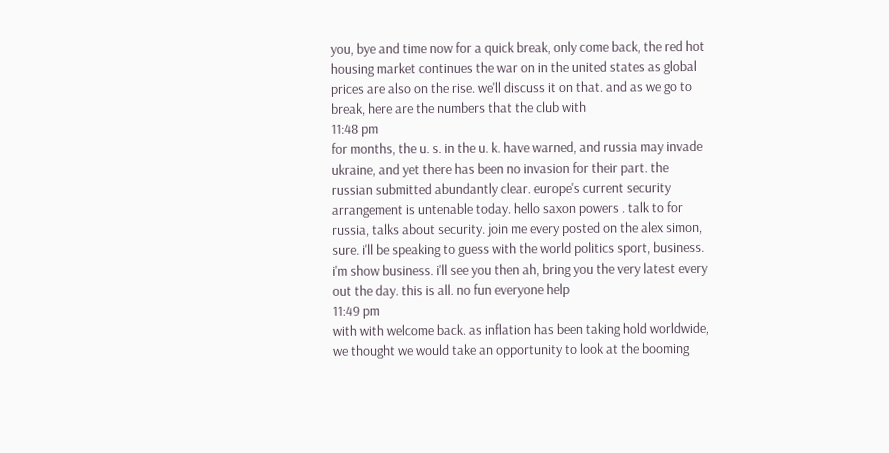you, bye and time now for a quick break, only come back, the red hot housing market continues the war on in the united states as global prices are also on the rise. we'll discuss it on that. and as we go to break, here are the numbers that the club with
11:48 pm
for months, the u. s. in the u. k. have warned, and russia may invade ukraine, and yet there has been no invasion for their part. the russian submitted abundantly clear. europe's current security arrangement is untenable today. hello saxon powers . talk to for russia, talks about security. join me every posted on the alex simon, sure. i'll be speaking to guess with the world politics sport, business. i'm show business. i'll see you then ah, bring you the very latest every out the day. this is all. no fun everyone help
11:49 pm
with with welcome back. as inflation has been taking hold worldwide, we thought we would take an opportunity to look at the booming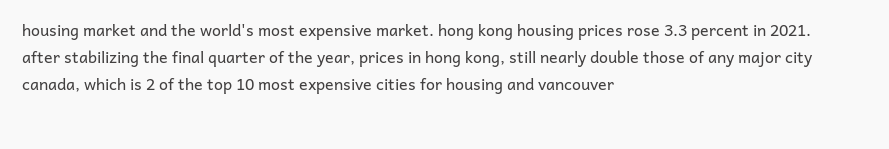housing market and the world's most expensive market. hong kong housing prices rose 3.3 percent in 2021. after stabilizing the final quarter of the year, prices in hong kong, still nearly double those of any major city canada, which is 2 of the top 10 most expensive cities for housing and vancouver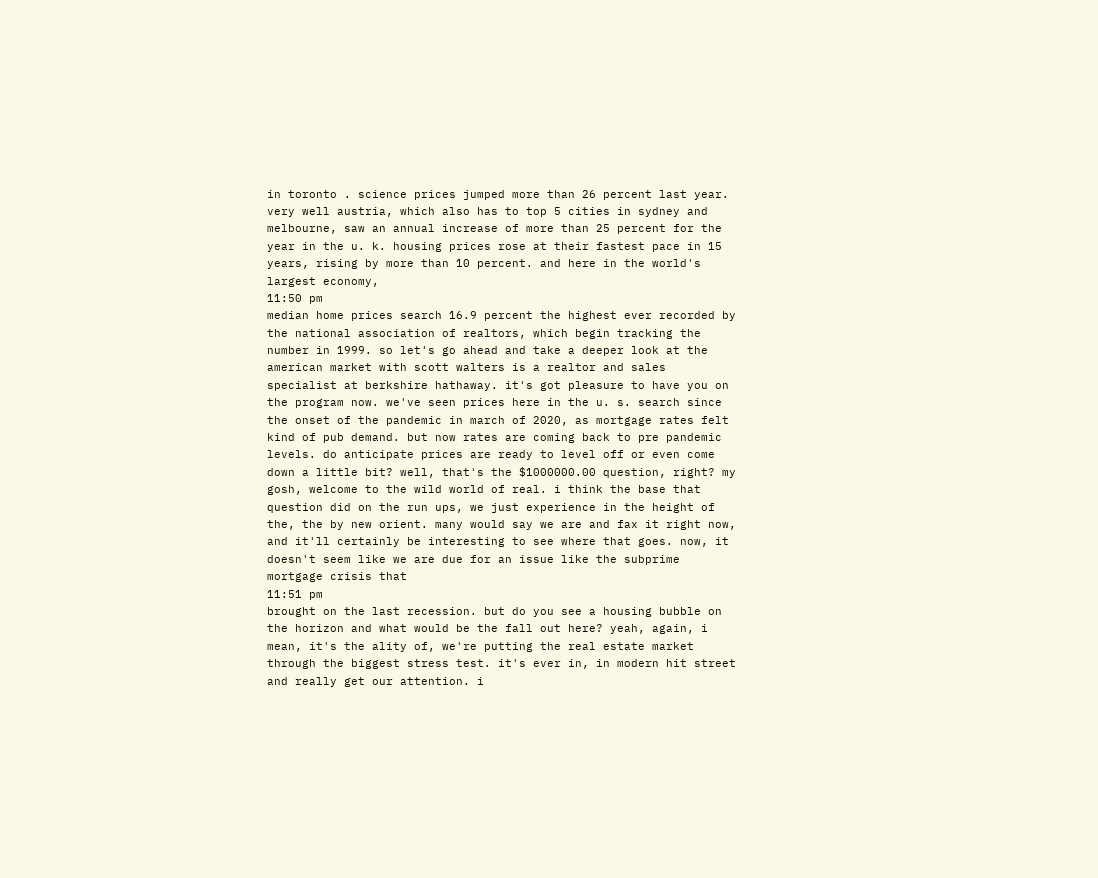in toronto . science prices jumped more than 26 percent last year. very well austria, which also has to top 5 cities in sydney and melbourne, saw an annual increase of more than 25 percent for the year in the u. k. housing prices rose at their fastest pace in 15 years, rising by more than 10 percent. and here in the world's largest economy,
11:50 pm
median home prices search 16.9 percent the highest ever recorded by the national association of realtors, which begin tracking the number in 1999. so let's go ahead and take a deeper look at the american market with scott walters is a realtor and sales specialist at berkshire hathaway. it's got pleasure to have you on the program now. we've seen prices here in the u. s. search since the onset of the pandemic in march of 2020, as mortgage rates felt kind of pub demand. but now rates are coming back to pre pandemic levels. do anticipate prices are ready to level off or even come down a little bit? well, that's the $1000000.00 question, right? my gosh, welcome to the wild world of real. i think the base that question did on the run ups, we just experience in the height of the, the by new orient. many would say we are and fax it right now, and it'll certainly be interesting to see where that goes. now, it doesn't seem like we are due for an issue like the subprime mortgage crisis that
11:51 pm
brought on the last recession. but do you see a housing bubble on the horizon and what would be the fall out here? yeah, again, i mean, it's the ality of, we're putting the real estate market through the biggest stress test. it's ever in, in modern hit street and really get our attention. i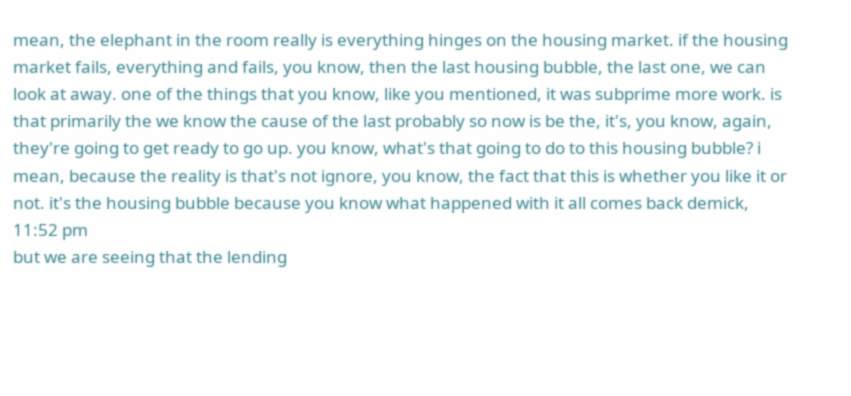mean, the elephant in the room really is everything hinges on the housing market. if the housing market fails, everything and fails, you know, then the last housing bubble, the last one, we can look at away. one of the things that you know, like you mentioned, it was subprime more work. is that primarily the we know the cause of the last probably so now is be the, it's, you know, again, they're going to get ready to go up. you know, what's that going to do to this housing bubble? i mean, because the reality is that's not ignore, you know, the fact that this is whether you like it or not. it's the housing bubble because you know what happened with it all comes back demick,
11:52 pm
but we are seeing that the lending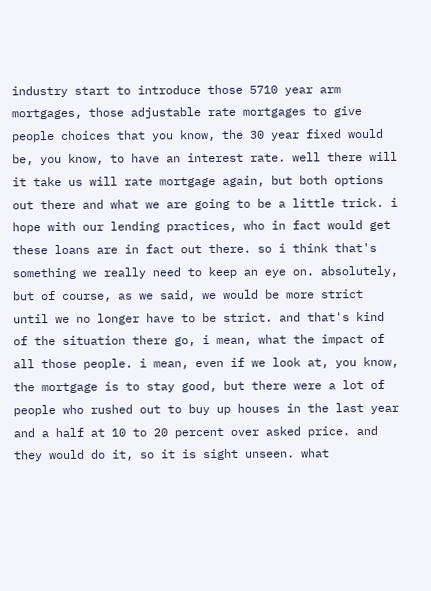industry start to introduce those 5710 year arm mortgages, those adjustable rate mortgages to give people choices that you know, the 30 year fixed would be, you know, to have an interest rate. well there will it take us will rate mortgage again, but both options out there and what we are going to be a little trick. i hope with our lending practices, who in fact would get these loans are in fact out there. so i think that's something we really need to keep an eye on. absolutely, but of course, as we said, we would be more strict until we no longer have to be strict. and that's kind of the situation there go, i mean, what the impact of all those people. i mean, even if we look at, you know, the mortgage is to stay good, but there were a lot of people who rushed out to buy up houses in the last year and a half at 10 to 20 percent over asked price. and they would do it, so it is sight unseen. what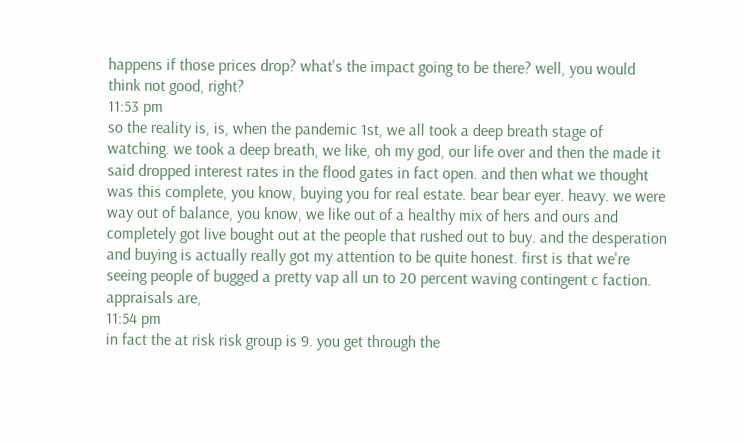happens if those prices drop? what's the impact going to be there? well, you would think not good, right?
11:53 pm
so the reality is, is, when the pandemic 1st, we all took a deep breath stage of watching. we took a deep breath, we like, oh my god, our life over and then the made it said dropped interest rates in the flood gates in fact open. and then what we thought was this complete, you know, buying you for real estate. bear bear eyer. heavy. we were way out of balance, you know, we like out of a healthy mix of hers and ours and completely got live bought out at the people that rushed out to buy. and the desperation and buying is actually really got my attention to be quite honest. first is that we're seeing people of bugged a pretty vap all un to 20 percent waving contingent c faction. appraisals are,
11:54 pm
in fact the at risk risk group is 9. you get through the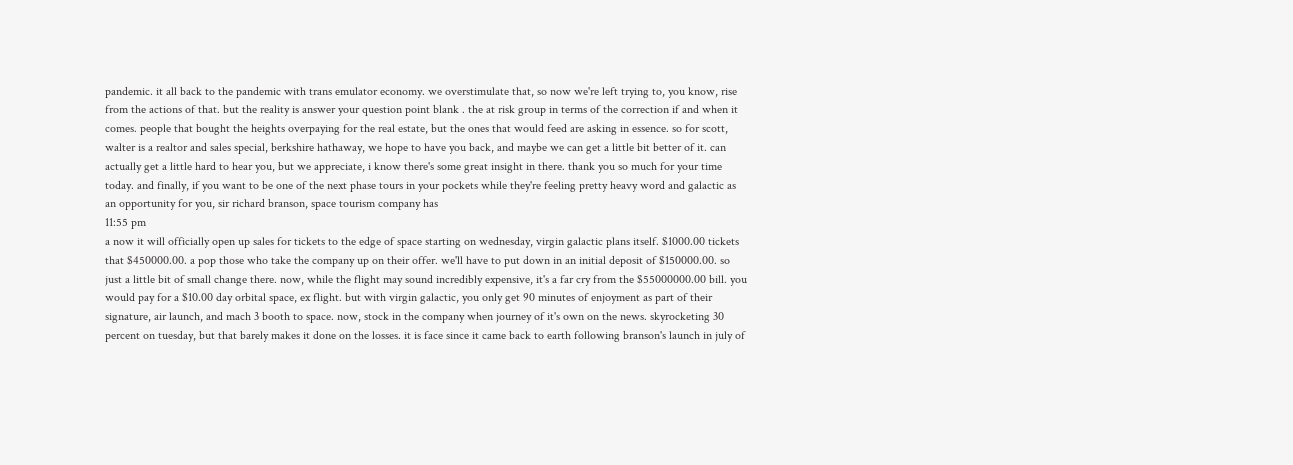pandemic. it all back to the pandemic with trans emulator economy. we overstimulate that, so now we're left trying to, you know, rise from the actions of that. but the reality is answer your question point blank . the at risk group in terms of the correction if and when it comes. people that bought the heights overpaying for the real estate, but the ones that would feed are asking in essence. so for scott, walter is a realtor and sales special, berkshire hathaway, we hope to have you back, and maybe we can get a little bit better of it. can actually get a little hard to hear you, but we appreciate, i know there's some great insight in there. thank you so much for your time today. and finally, if you want to be one of the next phase tours in your pockets while they're feeling pretty heavy word and galactic as an opportunity for you, sir richard branson, space tourism company has
11:55 pm
a now it will officially open up sales for tickets to the edge of space starting on wednesday, virgin galactic plans itself. $1000.00 tickets that $450000.00. a pop those who take the company up on their offer. we'll have to put down in an initial deposit of $150000.00. so just a little bit of small change there. now, while the flight may sound incredibly expensive, it's a far cry from the $55000000.00 bill. you would pay for a $10.00 day orbital space, ex flight. but with virgin galactic, you only get 90 minutes of enjoyment as part of their signature, air launch, and mach 3 booth to space. now, stock in the company when journey of it's own on the news. skyrocketing 30 percent on tuesday, but that barely makes it done on the losses. it is face since it came back to earth following branson's launch in july of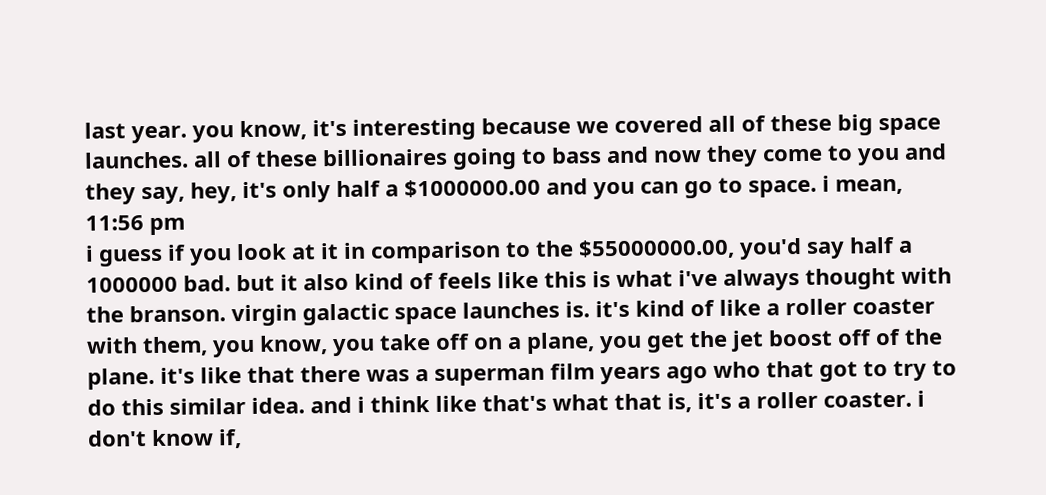last year. you know, it's interesting because we covered all of these big space launches. all of these billionaires going to bass and now they come to you and they say, hey, it's only half a $1000000.00 and you can go to space. i mean,
11:56 pm
i guess if you look at it in comparison to the $55000000.00, you'd say half a 1000000 bad. but it also kind of feels like this is what i've always thought with the branson. virgin galactic space launches is. it's kind of like a roller coaster with them, you know, you take off on a plane, you get the jet boost off of the plane. it's like that there was a superman film years ago who that got to try to do this similar idea. and i think like that's what that is, it's a roller coaster. i don't know if,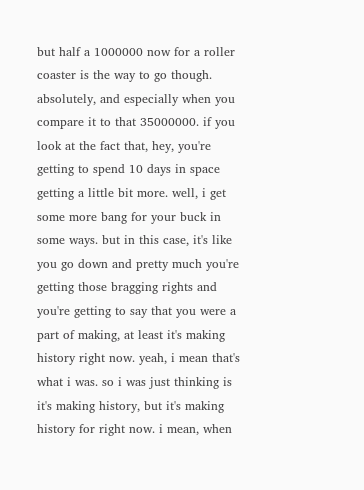but half a 1000000 now for a roller coaster is the way to go though. absolutely, and especially when you compare it to that 35000000. if you look at the fact that, hey, you're getting to spend 10 days in space getting a little bit more. well, i get some more bang for your buck in some ways. but in this case, it's like you go down and pretty much you're getting those bragging rights and you're getting to say that you were a part of making, at least it's making history right now. yeah, i mean that's what i was. so i was just thinking is it's making history, but it's making history for right now. i mean, when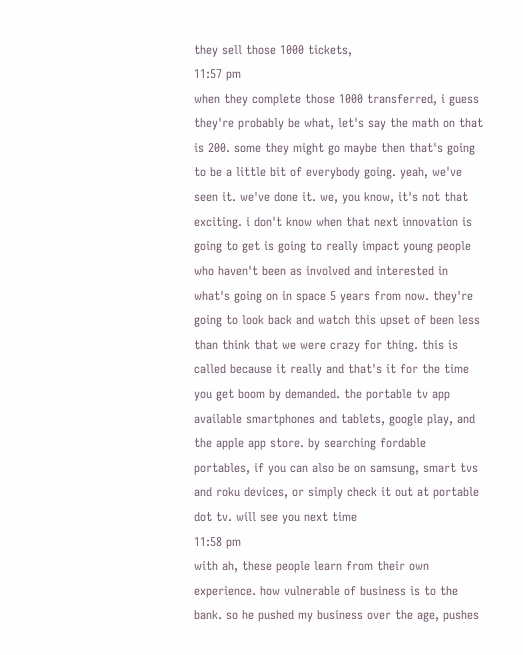they sell those 1000 tickets,
11:57 pm
when they complete those 1000 transferred, i guess they're probably be what, let's say the math on that is 200. some they might go maybe then that's going to be a little bit of everybody going. yeah, we've seen it. we've done it. we, you know, it's not that exciting. i don't know when that next innovation is going to get is going to really impact young people who haven't been as involved and interested in what's going on in space 5 years from now. they're going to look back and watch this upset of been less than think that we were crazy for thing. this is called because it really and that's it for the time you get boom by demanded. the portable tv app available smartphones and tablets, google play, and the apple app store. by searching fordable portables, if you can also be on samsung, smart tvs and roku devices, or simply check it out at portable dot tv. will see you next time
11:58 pm
with ah, these people learn from their own experience. how vulnerable of business is to the bank. so he pushed my business over the age, pushes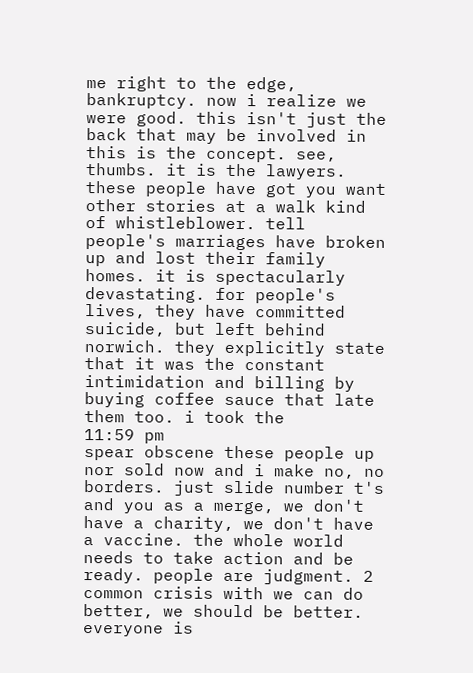me right to the edge, bankruptcy. now i realize we were good. this isn't just the back that may be involved in this is the concept. see, thumbs. it is the lawyers. these people have got you want other stories at a walk kind of whistleblower. tell people's marriages have broken up and lost their family homes. it is spectacularly devastating. for people's lives, they have committed suicide, but left behind norwich. they explicitly state that it was the constant intimidation and billing by buying coffee sauce that late them too. i took the
11:59 pm
spear obscene these people up nor sold now and i make no, no borders. just slide number t's and you as a merge, we don't have a charity, we don't have a vaccine. the whole world needs to take action and be ready. people are judgment. 2 common crisis with we can do better, we should be better. everyone is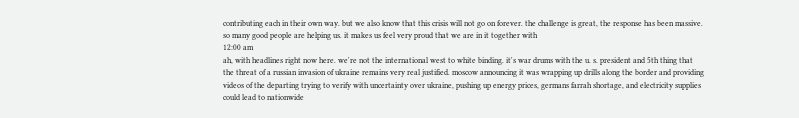contributing each in their own way. but we also know that this crisis will not go on forever. the challenge is great, the response has been massive. so many good people are helping us. it makes us feel very proud that we are in it together with
12:00 am
ah, with headlines right now here. we're not the international west to white binding. it's war drums with the u. s. president and 5th thing that the threat of a russian invasion of ukraine remains very real justified. moscow announcing it was wrapping up drills along the border and providing videos of the departing trying to verify with uncertainty over ukraine, pushing up energy prices, germans farrah shortage, and electricity supplies could lead to nationwide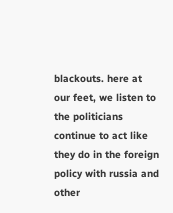blackouts. here at our feet, we listen to the politicians continue to act like they do in the foreign policy with russia and other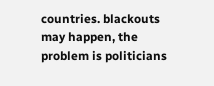countries. blackouts may happen, the problem is politicians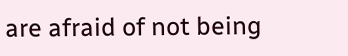are afraid of not being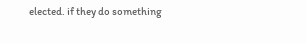elected. if they do something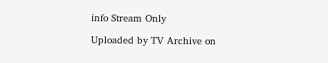info Stream Only

Uploaded by TV Archive on